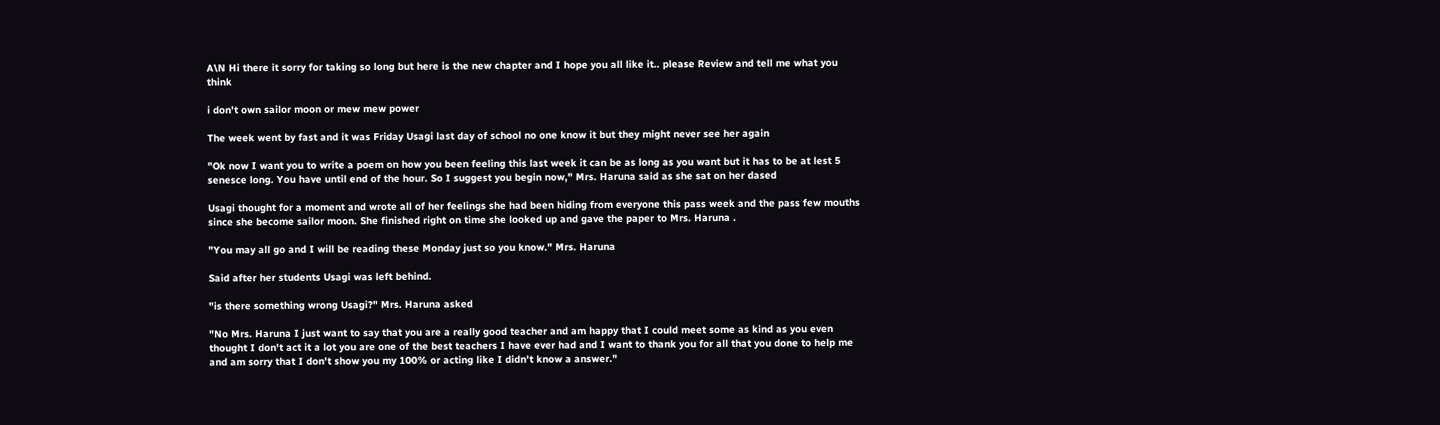A\N Hi there it sorry for taking so long but here is the new chapter and I hope you all like it.. please Review and tell me what you think

i don't own sailor moon or mew mew power

The week went by fast and it was Friday Usagi last day of school no one know it but they might never see her again

"Ok now I want you to write a poem on how you been feeling this last week it can be as long as you want but it has to be at lest 5 senesce long. You have until end of the hour. So I suggest you begin now," Mrs. Haruna said as she sat on her dased

Usagi thought for a moment and wrote all of her feelings she had been hiding from everyone this pass week and the pass few mouths since she become sailor moon. She finished right on time she looked up and gave the paper to Mrs. Haruna .

"You may all go and I will be reading these Monday just so you know." Mrs. Haruna

Said after her students Usagi was left behind.

"is there something wrong Usagi?" Mrs. Haruna asked

"No Mrs. Haruna I just want to say that you are a really good teacher and am happy that I could meet some as kind as you even thought I don't act it a lot you are one of the best teachers I have ever had and I want to thank you for all that you done to help me and am sorry that I don't show you my 100% or acting like I didn't know a answer."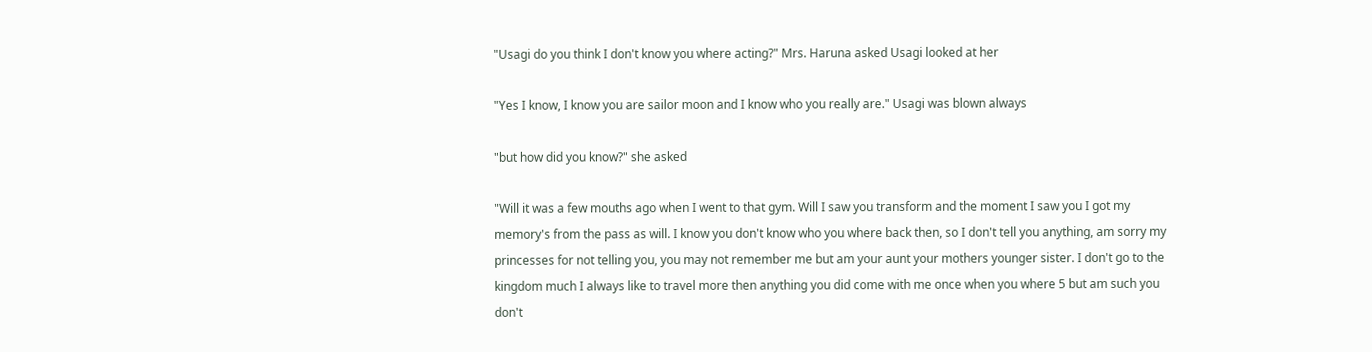"Usagi do you think I don't know you where acting?" Mrs. Haruna asked Usagi looked at her

"Yes I know, I know you are sailor moon and I know who you really are." Usagi was blown always

"but how did you know?" she asked

"Will it was a few mouths ago when I went to that gym. Will I saw you transform and the moment I saw you I got my memory's from the pass as will. I know you don't know who you where back then, so I don't tell you anything, am sorry my princesses for not telling you, you may not remember me but am your aunt your mothers younger sister. I don't go to the kingdom much I always like to travel more then anything you did come with me once when you where 5 but am such you don't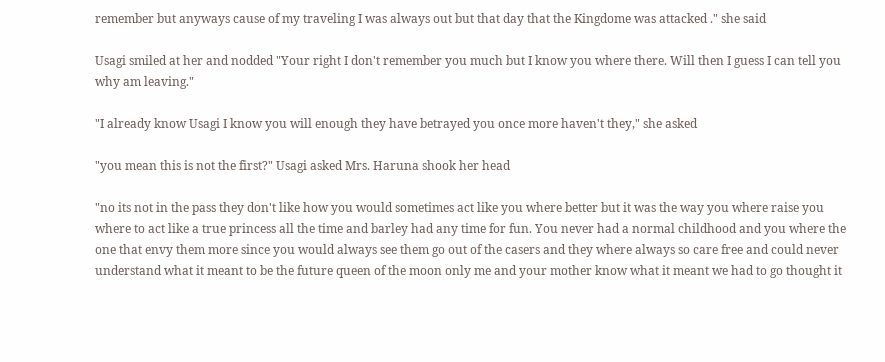remember but anyways cause of my traveling I was always out but that day that the Kingdome was attacked ." she said

Usagi smiled at her and nodded "Your right I don't remember you much but I know you where there. Will then I guess I can tell you why am leaving."

"I already know Usagi I know you will enough they have betrayed you once more haven't they," she asked

"you mean this is not the first?" Usagi asked Mrs. Haruna shook her head

"no its not in the pass they don't like how you would sometimes act like you where better but it was the way you where raise you where to act like a true princess all the time and barley had any time for fun. You never had a normal childhood and you where the one that envy them more since you would always see them go out of the casers and they where always so care free and could never understand what it meant to be the future queen of the moon only me and your mother know what it meant we had to go thought it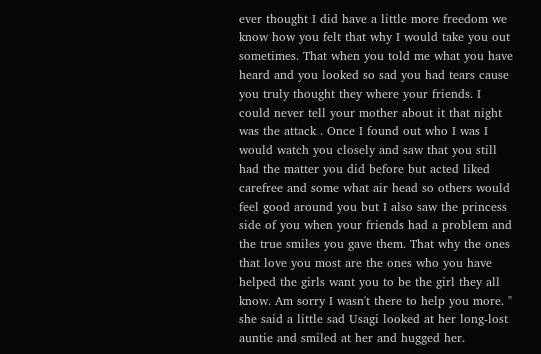ever thought I did have a little more freedom we know how you felt that why I would take you out sometimes. That when you told me what you have heard and you looked so sad you had tears cause you truly thought they where your friends. I could never tell your mother about it that night was the attack . Once I found out who I was I would watch you closely and saw that you still had the matter you did before but acted liked carefree and some what air head so others would feel good around you but I also saw the princess side of you when your friends had a problem and the true smiles you gave them. That why the ones that love you most are the ones who you have helped the girls want you to be the girl they all know. Am sorry I wasn't there to help you more. " she said a little sad Usagi looked at her long-lost auntie and smiled at her and hugged her.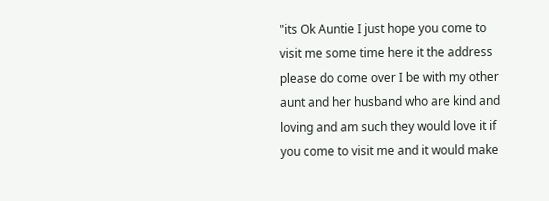"its Ok Auntie I just hope you come to visit me some time here it the address please do come over I be with my other aunt and her husband who are kind and loving and am such they would love it if you come to visit me and it would make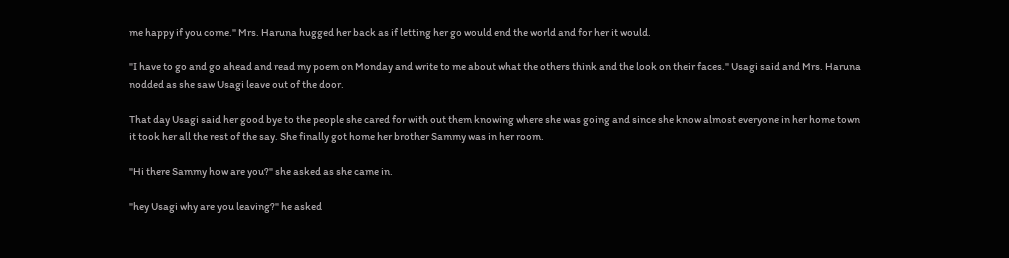me happy if you come." Mrs. Haruna hugged her back as if letting her go would end the world and for her it would.

"I have to go and go ahead and read my poem on Monday and write to me about what the others think and the look on their faces." Usagi said and Mrs. Haruna nodded as she saw Usagi leave out of the door.

That day Usagi said her good bye to the people she cared for with out them knowing where she was going and since she know almost everyone in her home town it took her all the rest of the say. She finally got home her brother Sammy was in her room.

"Hi there Sammy how are you?" she asked as she came in.

"hey Usagi why are you leaving?" he asked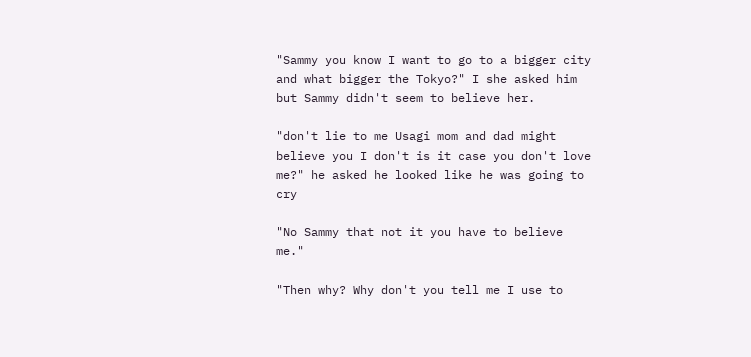"Sammy you know I want to go to a bigger city and what bigger the Tokyo?" I she asked him but Sammy didn't seem to believe her.

"don't lie to me Usagi mom and dad might believe you I don't is it case you don't love me?" he asked he looked like he was going to cry

"No Sammy that not it you have to believe me."

"Then why? Why don't you tell me I use to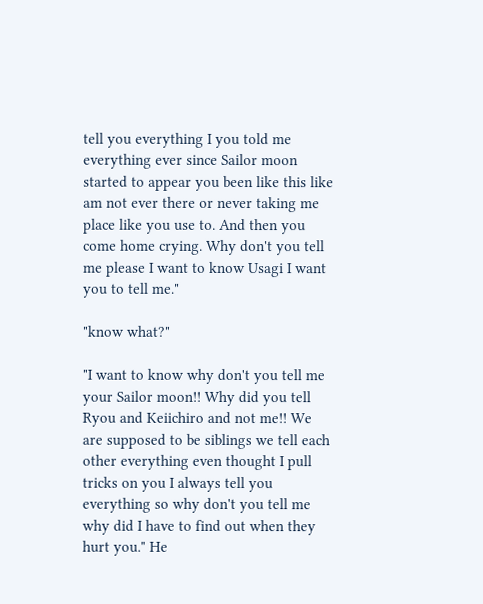tell you everything I you told me everything ever since Sailor moon started to appear you been like this like am not ever there or never taking me place like you use to. And then you come home crying. Why don't you tell me please I want to know Usagi I want you to tell me."

"know what?"

"I want to know why don't you tell me your Sailor moon!! Why did you tell Ryou and Keiichiro and not me!! We are supposed to be siblings we tell each other everything even thought I pull tricks on you I always tell you everything so why don't you tell me why did I have to find out when they hurt you." He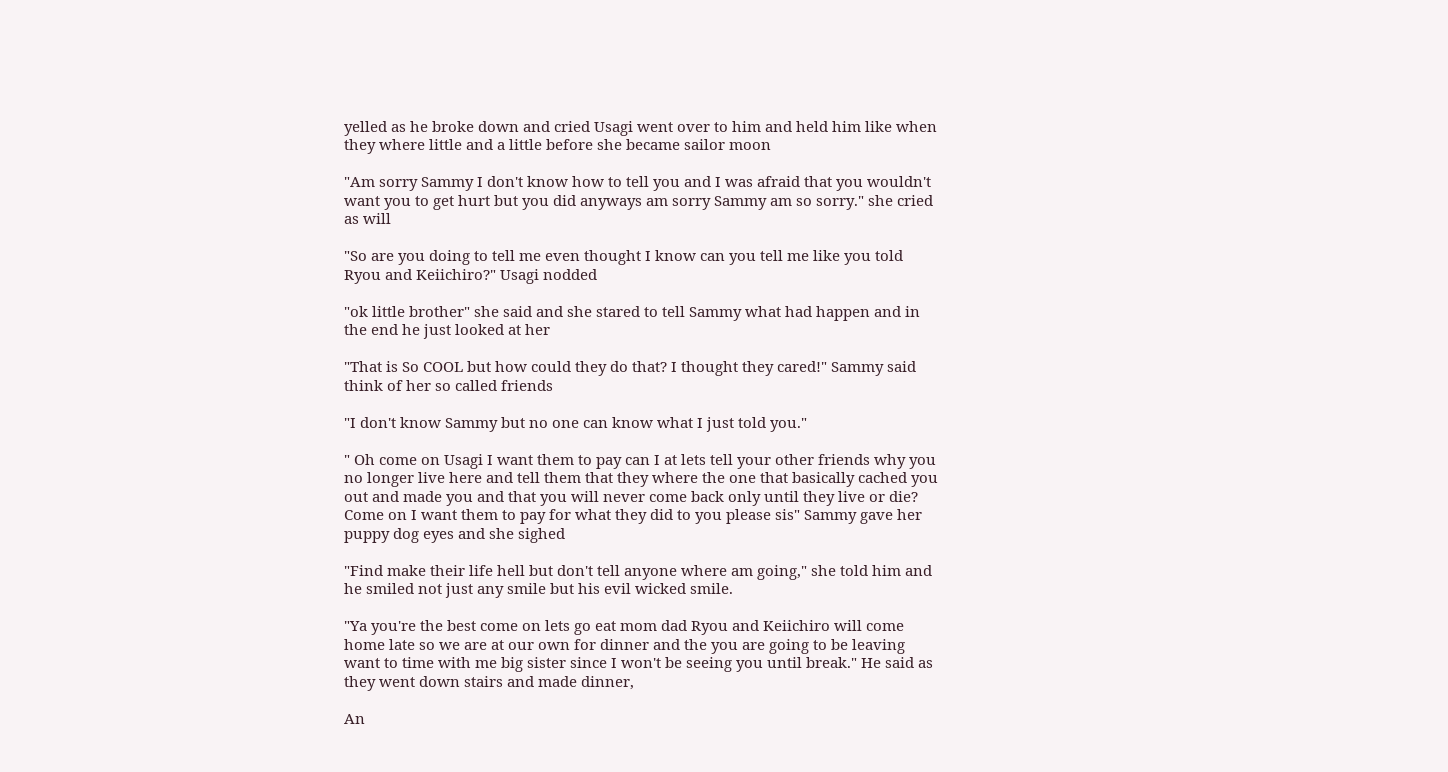yelled as he broke down and cried Usagi went over to him and held him like when they where little and a little before she became sailor moon

"Am sorry Sammy I don't know how to tell you and I was afraid that you wouldn't want you to get hurt but you did anyways am sorry Sammy am so sorry." she cried as will

"So are you doing to tell me even thought I know can you tell me like you told Ryou and Keiichiro?" Usagi nodded

"ok little brother" she said and she stared to tell Sammy what had happen and in the end he just looked at her

"That is So COOL but how could they do that? I thought they cared!" Sammy said think of her so called friends

"I don't know Sammy but no one can know what I just told you."

" Oh come on Usagi I want them to pay can I at lets tell your other friends why you no longer live here and tell them that they where the one that basically cached you out and made you and that you will never come back only until they live or die? Come on I want them to pay for what they did to you please sis" Sammy gave her puppy dog eyes and she sighed

"Find make their life hell but don't tell anyone where am going," she told him and he smiled not just any smile but his evil wicked smile.

"Ya you're the best come on lets go eat mom dad Ryou and Keiichiro will come home late so we are at our own for dinner and the you are going to be leaving want to time with me big sister since I won't be seeing you until break." He said as they went down stairs and made dinner,

An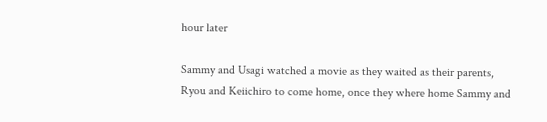hour later

Sammy and Usagi watched a movie as they waited as their parents, Ryou and Keiichiro to come home, once they where home Sammy and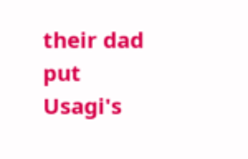their dad put Usagi's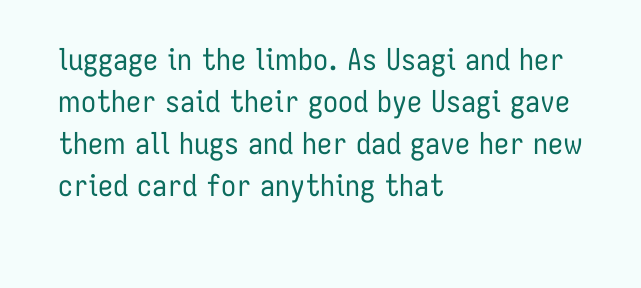luggage in the limbo. As Usagi and her mother said their good bye Usagi gave them all hugs and her dad gave her new cried card for anything that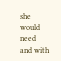she would need and with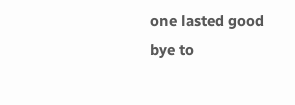one lasted good bye to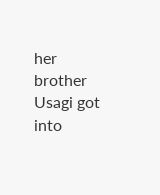her brother Usagi got into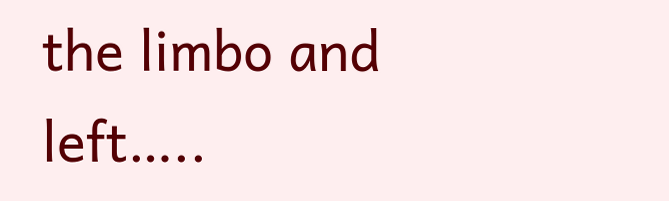the limbo and left…..